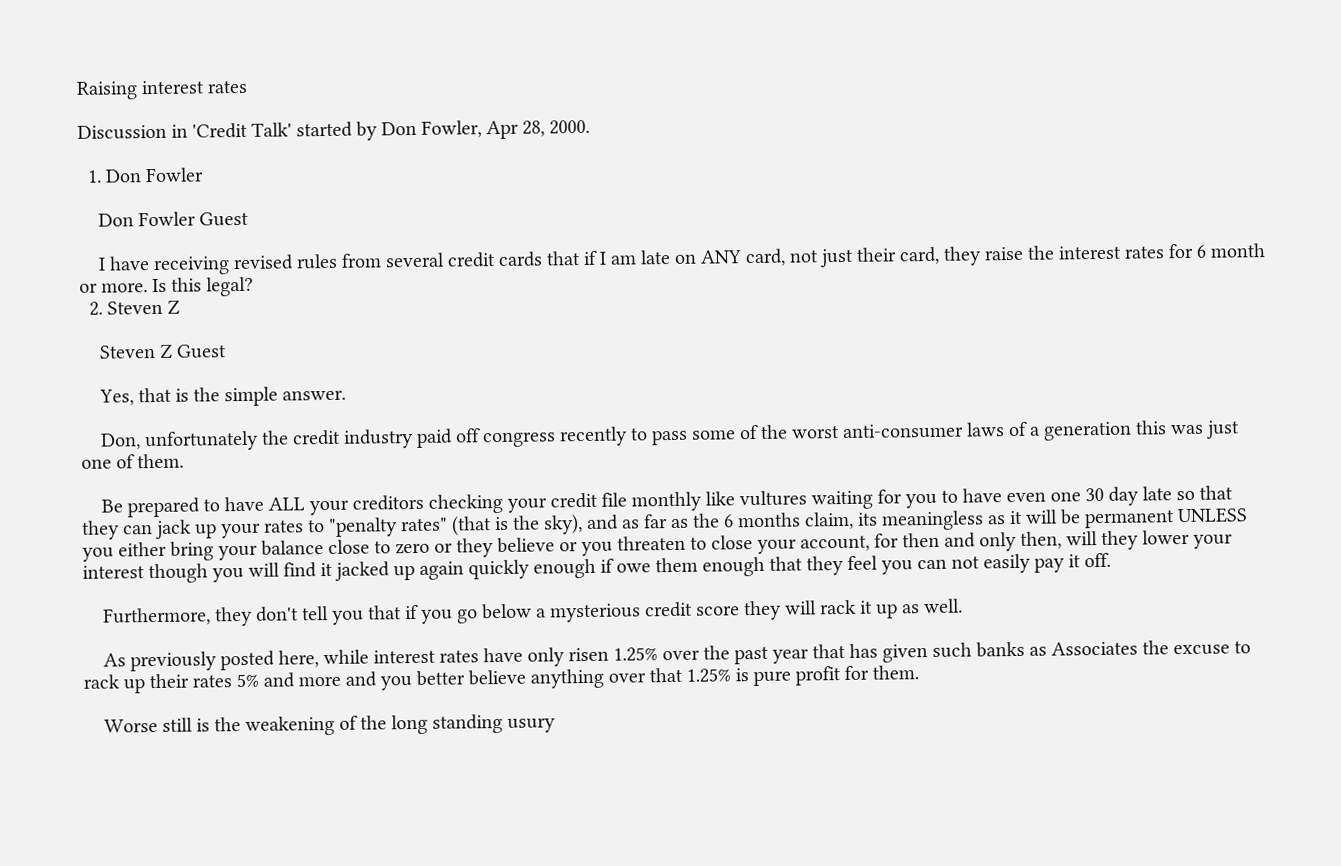Raising interest rates

Discussion in 'Credit Talk' started by Don Fowler, Apr 28, 2000.

  1. Don Fowler

    Don Fowler Guest

    I have receiving revised rules from several credit cards that if I am late on ANY card, not just their card, they raise the interest rates for 6 month or more. Is this legal?
  2. Steven Z

    Steven Z Guest

    Yes, that is the simple answer.

    Don, unfortunately the credit industry paid off congress recently to pass some of the worst anti-consumer laws of a generation this was just one of them.

    Be prepared to have ALL your creditors checking your credit file monthly like vultures waiting for you to have even one 30 day late so that they can jack up your rates to "penalty rates" (that is the sky), and as far as the 6 months claim, its meaningless as it will be permanent UNLESS you either bring your balance close to zero or they believe or you threaten to close your account, for then and only then, will they lower your interest though you will find it jacked up again quickly enough if owe them enough that they feel you can not easily pay it off.

    Furthermore, they don't tell you that if you go below a mysterious credit score they will rack it up as well.

    As previously posted here, while interest rates have only risen 1.25% over the past year that has given such banks as Associates the excuse to rack up their rates 5% and more and you better believe anything over that 1.25% is pure profit for them.

    Worse still is the weakening of the long standing usury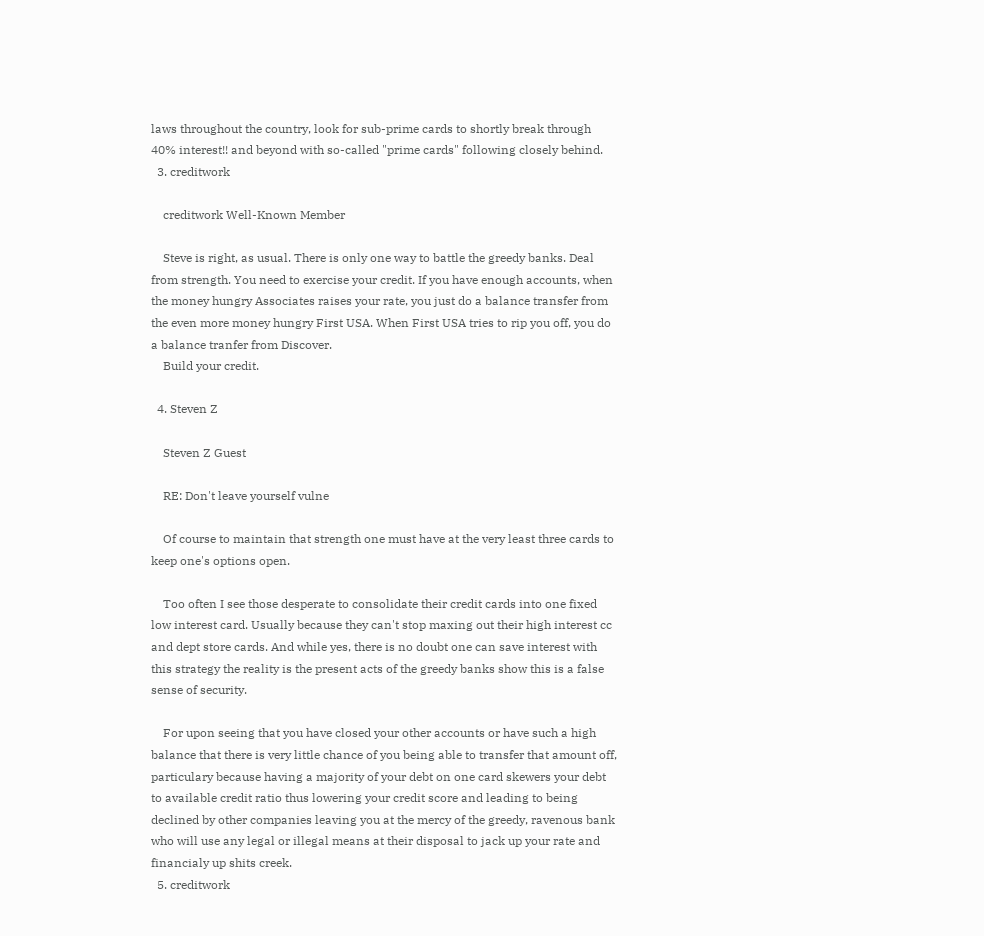laws throughout the country, look for sub-prime cards to shortly break through 40% interest!! and beyond with so-called "prime cards" following closely behind.
  3. creditwork

    creditwork Well-Known Member

    Steve is right, as usual. There is only one way to battle the greedy banks. Deal from strength. You need to exercise your credit. If you have enough accounts, when the money hungry Associates raises your rate, you just do a balance transfer from the even more money hungry First USA. When First USA tries to rip you off, you do a balance tranfer from Discover.
    Build your credit.

  4. Steven Z

    Steven Z Guest

    RE: Don't leave yourself vulne

    Of course to maintain that strength one must have at the very least three cards to keep one's options open.

    Too often I see those desperate to consolidate their credit cards into one fixed low interest card. Usually because they can't stop maxing out their high interest cc and dept store cards. And while yes, there is no doubt one can save interest with this strategy the reality is the present acts of the greedy banks show this is a false sense of security.

    For upon seeing that you have closed your other accounts or have such a high balance that there is very little chance of you being able to transfer that amount off, particulary because having a majority of your debt on one card skewers your debt to available credit ratio thus lowering your credit score and leading to being declined by other companies leaving you at the mercy of the greedy, ravenous bank who will use any legal or illegal means at their disposal to jack up your rate and financialy up shits creek.
  5. creditwork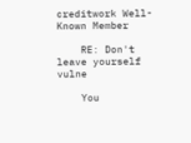creditwork Well-Known Member

    RE: Don't leave yourself vulne

    You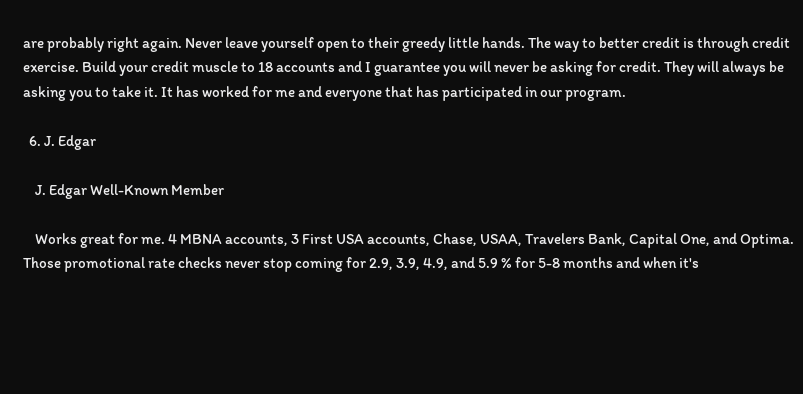are probably right again. Never leave yourself open to their greedy little hands. The way to better credit is through credit exercise. Build your credit muscle to 18 accounts and I guarantee you will never be asking for credit. They will always be asking you to take it. It has worked for me and everyone that has participated in our program.

  6. J. Edgar

    J. Edgar Well-Known Member

    Works great for me. 4 MBNA accounts, 3 First USA accounts, Chase, USAA, Travelers Bank, Capital One, and Optima. Those promotional rate checks never stop coming for 2.9, 3.9, 4.9, and 5.9 % for 5-8 months and when it's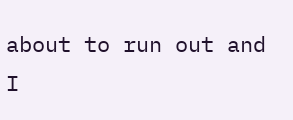about to run out and I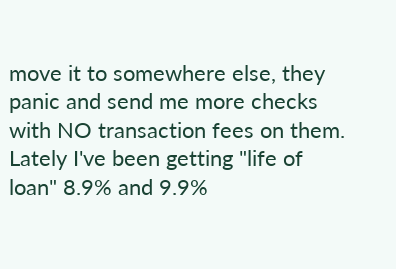move it to somewhere else, they panic and send me more checks with NO transaction fees on them. Lately I've been getting "life of loan" 8.9% and 9.9%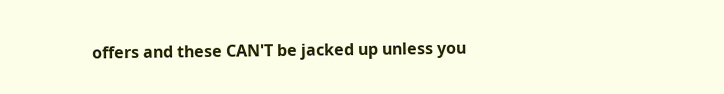offers and these CAN'T be jacked up unless you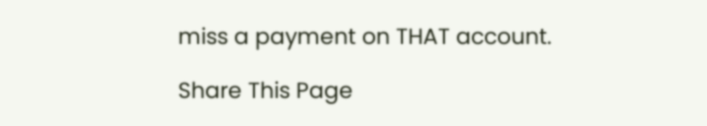miss a payment on THAT account.

Share This Page